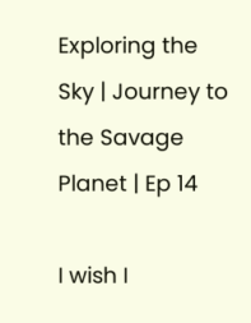Exploring the Sky | Journey to the Savage Planet | Ep 14

I wish I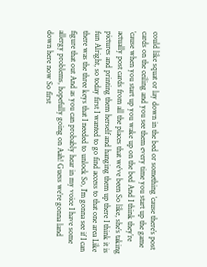could like squat or lay down in the bed or something ’cause there’s post cards on the ceiling and you see them every time you start up the game ’cause when you start up you wake up on the bed And I think they’re actually post cards from all the places that we’ve been So like, she’s taking pictures and printing them herself and hanging them up there I think it is fun Alright, so today first I wanted to go find access to that one area Like there was the three keys that I needed to unlock So, I’m gonna see if I can figure that out And as you can probably hear in my voice I have some allergy problems, hopefully going on Aah! Guess we’re gonna land down here now So first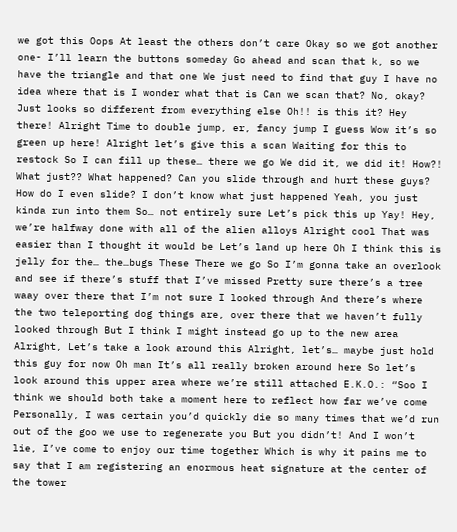we got this Oops At least the others don’t care Okay so we got another one- I’ll learn the buttons someday Go ahead and scan that k, so we have the triangle and that one We just need to find that guy I have no idea where that is I wonder what that is Can we scan that? No, okay? Just looks so different from everything else Oh!! is this it? Hey there! Alright Time to double jump, er, fancy jump I guess Wow it’s so green up here! Alright let’s give this a scan Waiting for this to restock So I can fill up these… there we go We did it, we did it! How?! What just?? What happened? Can you slide through and hurt these guys? How do I even slide? I don’t know what just happened Yeah, you just kinda run into them So… not entirely sure Let’s pick this up Yay! Hey, we’re halfway done with all of the alien alloys Alright cool That was easier than I thought it would be Let’s land up here Oh I think this is jelly for the… the…bugs These There we go So I’m gonna take an overlook and see if there’s stuff that I’ve missed Pretty sure there’s a tree waay over there that I’m not sure I looked through And there’s where the two teleporting dog things are, over there that we haven’t fully looked through But I think I might instead go up to the new area Alright, Let’s take a look around this Alright, let’s… maybe just hold this guy for now Oh man It’s all really broken around here So let’s look around this upper area where we’re still attached E.K.O.: “Soo I think we should both take a moment here to reflect how far we’ve come Personally, I was certain you’d quickly die so many times that we’d run out of the goo we use to regenerate you But you didn’t! And I won’t lie, I’ve come to enjoy our time together Which is why it pains me to say that I am registering an enormous heat signature at the center of the tower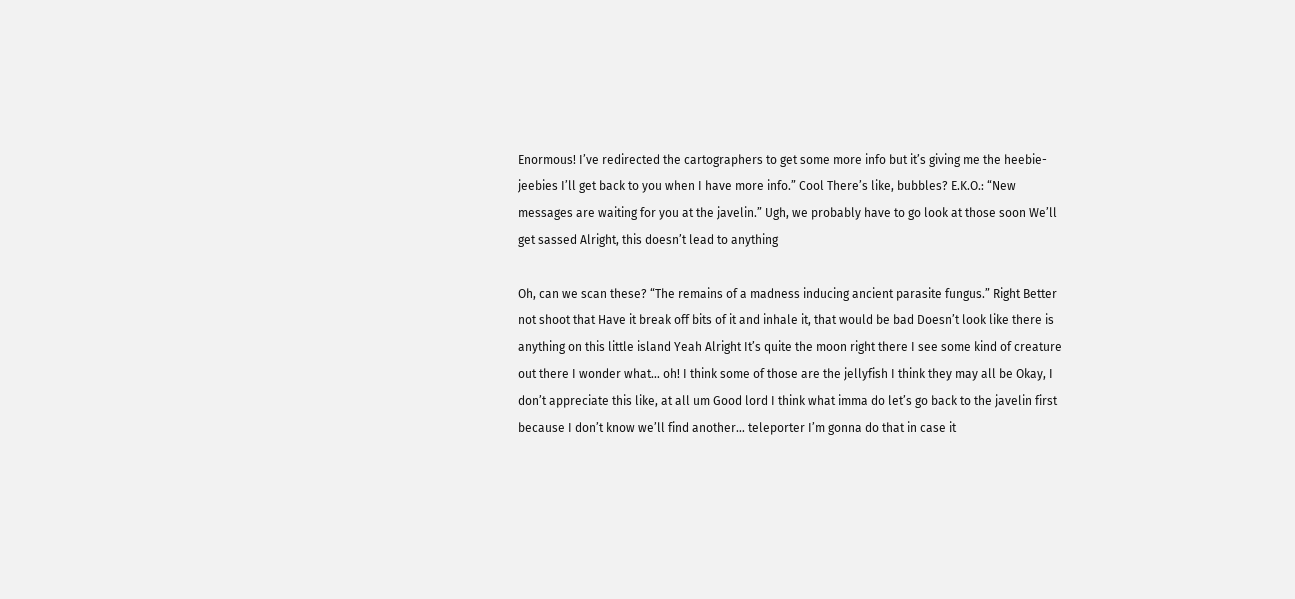Enormous! I’ve redirected the cartographers to get some more info but it’s giving me the heebie-jeebies I’ll get back to you when I have more info.” Cool There’s like, bubbles? E.K.O.: “New messages are waiting for you at the javelin.” Ugh, we probably have to go look at those soon We’ll get sassed Alright, this doesn’t lead to anything

Oh, can we scan these? “The remains of a madness inducing ancient parasite fungus.” Right Better not shoot that Have it break off bits of it and inhale it, that would be bad Doesn’t look like there is anything on this little island Yeah Alright It’s quite the moon right there I see some kind of creature out there I wonder what… oh! I think some of those are the jellyfish I think they may all be Okay, I don’t appreciate this like, at all um Good lord I think what imma do let’s go back to the javelin first because I don’t know we’ll find another… teleporter I’m gonna do that in case it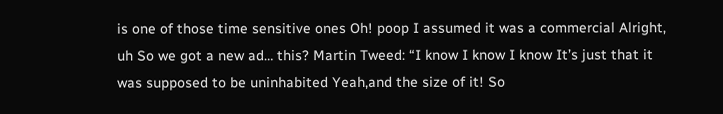is one of those time sensitive ones Oh! poop I assumed it was a commercial Alright, uh So we got a new ad… this? Martin Tweed: “I know I know I know It’s just that it was supposed to be uninhabited Yeah,and the size of it! So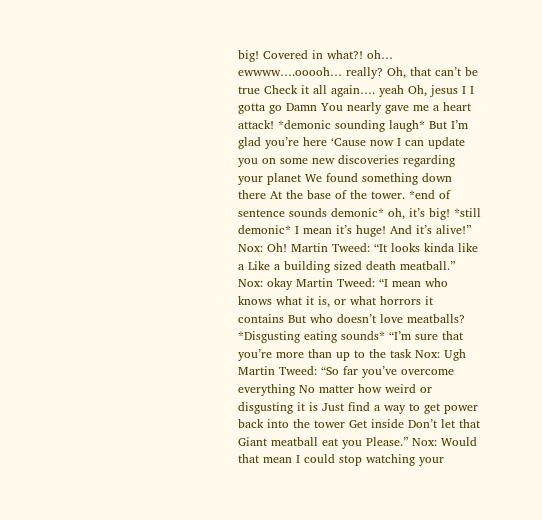big! Covered in what?! oh… ewwww….ooooh… really? Oh, that can’t be true Check it all again…. yeah Oh, jesus I I gotta go Damn You nearly gave me a heart attack! *demonic sounding laugh* But I’m glad you’re here ‘Cause now I can update you on some new discoveries regarding your planet We found something down there At the base of the tower. *end of sentence sounds demonic* oh, it’s big! *still demonic* I mean it’s huge! And it’s alive!” Nox: Oh! Martin Tweed: “It looks kinda like a Like a building sized death meatball.” Nox: okay Martin Tweed: “I mean who knows what it is, or what horrors it contains But who doesn’t love meatballs? *Disgusting eating sounds* “I’m sure that you’re more than up to the task Nox: Ugh Martin Tweed: “So far you’ve overcome everything No matter how weird or disgusting it is Just find a way to get power back into the tower Get inside Don’t let that Giant meatball eat you Please.” Nox: Would that mean I could stop watching your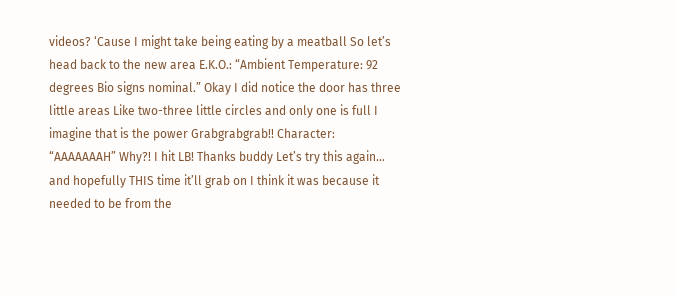videos? ‘Cause I might take being eating by a meatball So let’s head back to the new area E.K.O.: “Ambient Temperature: 92 degrees Bio signs nominal.” Okay I did notice the door has three little areas Like two-three little circles and only one is full I imagine that is the power Grabgrabgrab!! Character: “AAAAAAAH” Why?! I hit LB! Thanks buddy Let’s try this again… and hopefully THIS time it’ll grab on I think it was because it needed to be from the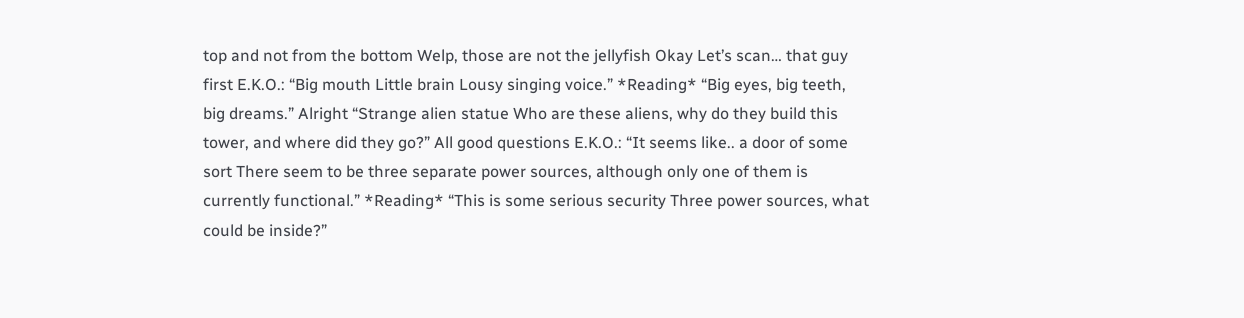top and not from the bottom Welp, those are not the jellyfish Okay Let’s scan… that guy first E.K.O.: “Big mouth Little brain Lousy singing voice.” *Reading* “Big eyes, big teeth, big dreams.” Alright “Strange alien statue Who are these aliens, why do they build this tower, and where did they go?” All good questions E.K.O.: “It seems like.. a door of some sort There seem to be three separate power sources, although only one of them is currently functional.” *Reading* “This is some serious security Three power sources, what could be inside?”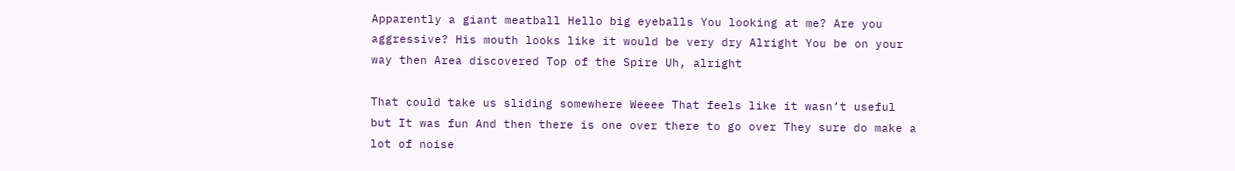Apparently a giant meatball Hello big eyeballs You looking at me? Are you aggressive? His mouth looks like it would be very dry Alright You be on your way then Area discovered Top of the Spire Uh, alright

That could take us sliding somewhere Weeee That feels like it wasn’t useful but It was fun And then there is one over there to go over They sure do make a lot of noise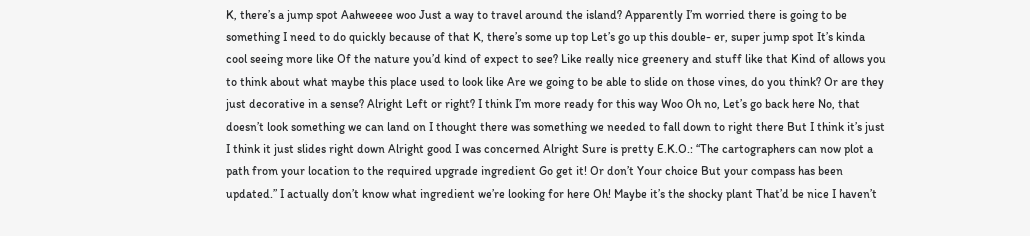K, there’s a jump spot Aahweeee woo Just a way to travel around the island? Apparently I’m worried there is going to be something I need to do quickly because of that K, there’s some up top Let’s go up this double- er, super jump spot It’s kinda cool seeing more like Of the nature you’d kind of expect to see? Like really nice greenery and stuff like that Kind of allows you to think about what maybe this place used to look like Are we going to be able to slide on those vines, do you think? Or are they just decorative in a sense? Alright Left or right? I think I’m more ready for this way Woo Oh no, Let’s go back here No, that doesn’t look something we can land on I thought there was something we needed to fall down to right there But I think it’s just I think it just slides right down Alright good I was concerned Alright Sure is pretty E.K.O.: “The cartographers can now plot a path from your location to the required upgrade ingredient Go get it! Or don’t Your choice But your compass has been updated.” I actually don’t know what ingredient we’re looking for here Oh! Maybe it’s the shocky plant That’d be nice I haven’t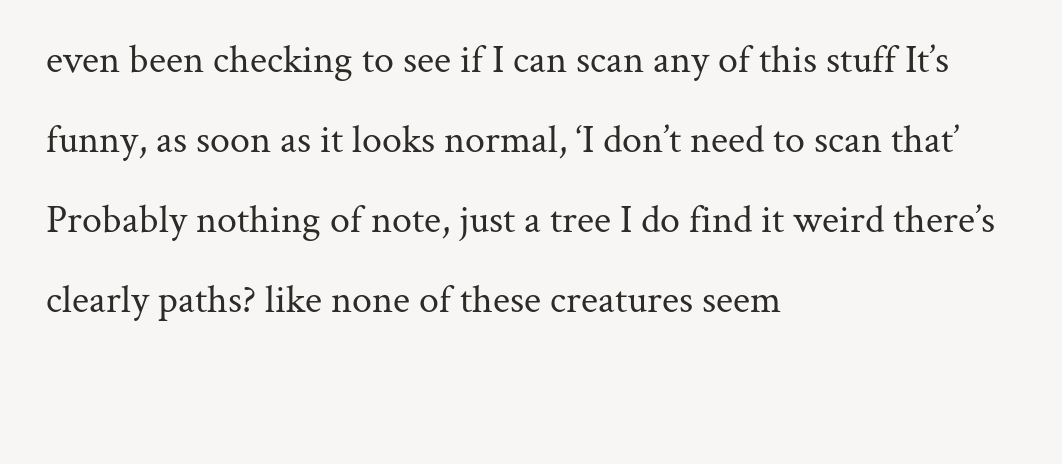even been checking to see if I can scan any of this stuff It’s funny, as soon as it looks normal, ‘I don’t need to scan that’ Probably nothing of note, just a tree I do find it weird there’s clearly paths? like none of these creatures seem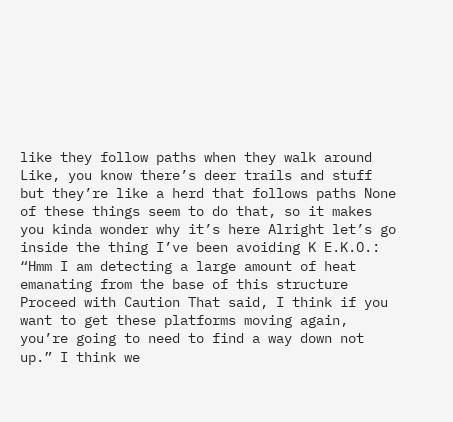like they follow paths when they walk around Like, you know there’s deer trails and stuff but they’re like a herd that follows paths None of these things seem to do that, so it makes you kinda wonder why it’s here Alright let’s go inside the thing I’ve been avoiding K E.K.O.: “Hmm I am detecting a large amount of heat emanating from the base of this structure Proceed with Caution That said, I think if you want to get these platforms moving again, you’re going to need to find a way down not up.” I think we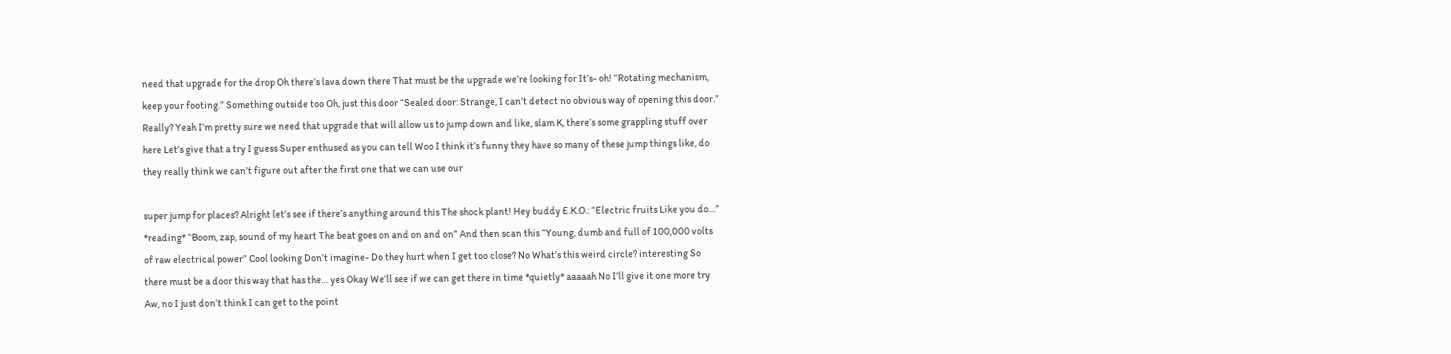need that upgrade for the drop Oh there’s lava down there That must be the upgrade we’re looking for It’s- oh! “Rotating mechanism, keep your footing.” Something outside too Oh, just this door “Sealed door: Strange, I can’t detect no obvious way of opening this door.” Really? Yeah I’m pretty sure we need that upgrade that will allow us to jump down and like, slam K, there’s some grappling stuff over here Let’s give that a try I guess Super enthused as you can tell Woo I think it’s funny they have so many of these jump things like, do they really think we can’t figure out after the first one that we can use our

super jump for places? Alright let’s see if there’s anything around this The shock plant! Hey buddy E.K.O.: “Electric fruits Like you do…” *reading* “Boom, zap, sound of my heart The beat goes on and on and on” And then scan this “Young, dumb and full of 100,000 volts of raw electrical power” Cool looking Don’t imagine- Do they hurt when I get too close? No What’s this weird circle? interesting So there must be a door this way that has the… yes Okay We’ll see if we can get there in time *quietly* aaaaah No I’ll give it one more try Aw, no I just don’t think I can get to the point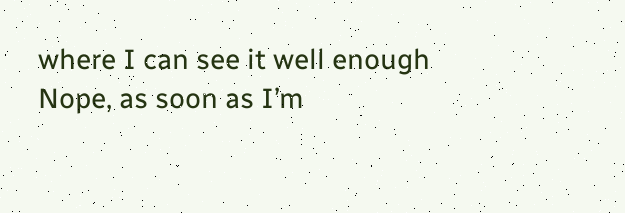where I can see it well enough Nope, as soon as I’m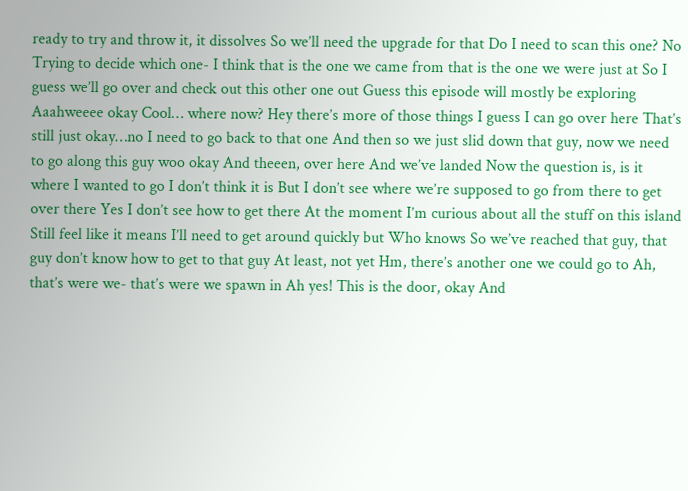ready to try and throw it, it dissolves So we’ll need the upgrade for that Do I need to scan this one? No Trying to decide which one- I think that is the one we came from that is the one we were just at So I guess we’ll go over and check out this other one out Guess this episode will mostly be exploring Aaahweeee okay Cool… where now? Hey there’s more of those things I guess I can go over here That’s still just okay…no I need to go back to that one And then so we just slid down that guy, now we need to go along this guy woo okay And theeen, over here And we’ve landed Now the question is, is it where I wanted to go I don’t think it is But I don’t see where we’re supposed to go from there to get over there Yes I don’t see how to get there At the moment I’m curious about all the stuff on this island Still feel like it means I’ll need to get around quickly but Who knows So we’ve reached that guy, that guy don’t know how to get to that guy At least, not yet Hm, there’s another one we could go to Ah, that’s were we- that’s were we spawn in Ah yes! This is the door, okay And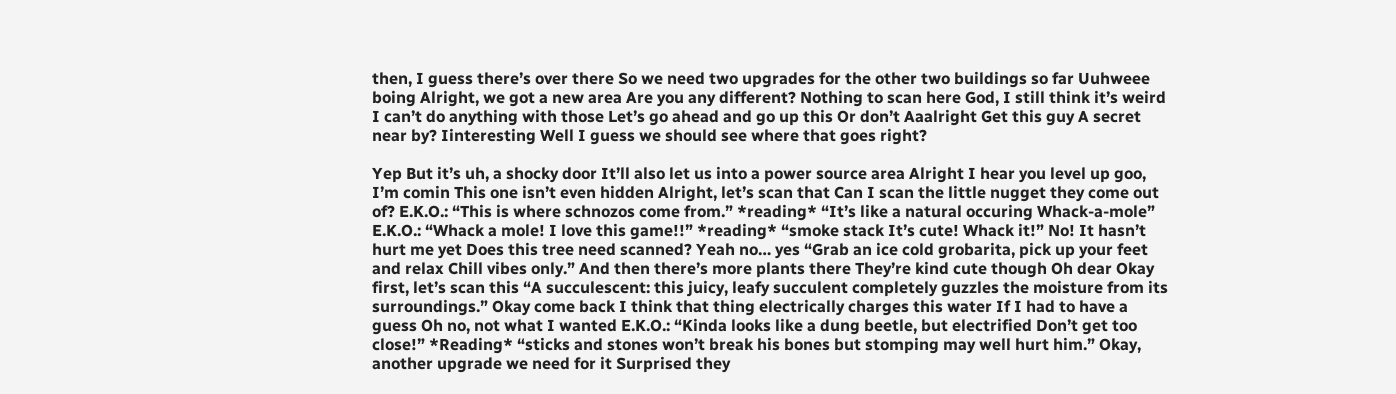then, I guess there’s over there So we need two upgrades for the other two buildings so far Uuhweee boing Alright, we got a new area Are you any different? Nothing to scan here God, I still think it’s weird I can’t do anything with those Let’s go ahead and go up this Or don’t Aaalright Get this guy A secret near by? Iinteresting Well I guess we should see where that goes right?

Yep But it’s uh, a shocky door It’ll also let us into a power source area Alright I hear you level up goo, I’m comin This one isn’t even hidden Alright, let’s scan that Can I scan the little nugget they come out of? E.K.O.: “This is where schnozos come from.” *reading* “It’s like a natural occuring Whack-a-mole” E.K.O.: “Whack a mole! I love this game!!” *reading* “smoke stack It’s cute! Whack it!” No! It hasn’t hurt me yet Does this tree need scanned? Yeah no… yes “Grab an ice cold grobarita, pick up your feet and relax Chill vibes only.” And then there’s more plants there They’re kind cute though Oh dear Okay first, let’s scan this “A succulescent: this juicy, leafy succulent completely guzzles the moisture from its surroundings.” Okay come back I think that thing electrically charges this water If I had to have a guess Oh no, not what I wanted E.K.O.: “Kinda looks like a dung beetle, but electrified Don’t get too close!” *Reading* “sticks and stones won’t break his bones but stomping may well hurt him.” Okay, another upgrade we need for it Surprised they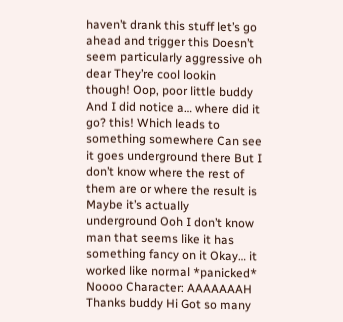haven’t drank this stuff let’s go ahead and trigger this Doesn’t seem particularly aggressive oh dear They’re cool lookin though! Oop, poor little buddy And I did notice a… where did it go? this! Which leads to something somewhere Can see it goes underground there But I don’t know where the rest of them are or where the result is Maybe it’s actually underground Ooh I don’t know man that seems like it has something fancy on it Okay… it worked like normal *panicked* Noooo Character: AAAAAAAH Thanks buddy Hi Got so many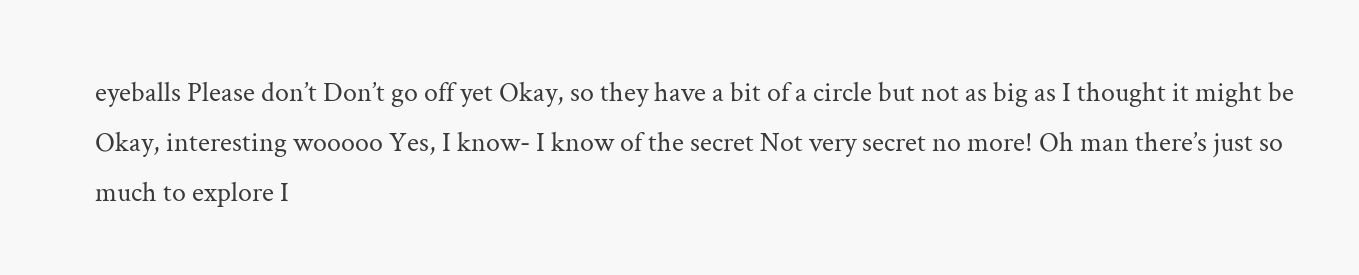eyeballs Please don’t Don’t go off yet Okay, so they have a bit of a circle but not as big as I thought it might be Okay, interesting wooooo Yes, I know- I know of the secret Not very secret no more! Oh man there’s just so much to explore I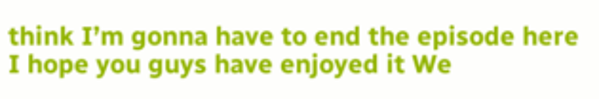think I’m gonna have to end the episode here I hope you guys have enjoyed it We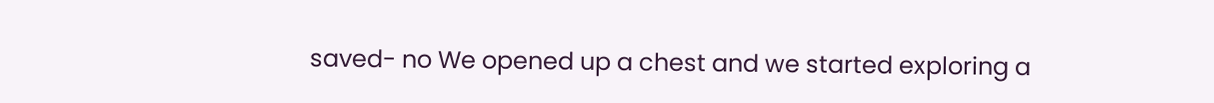saved- no We opened up a chest and we started exploring a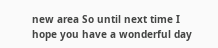new area So until next time I hope you have a wonderful day